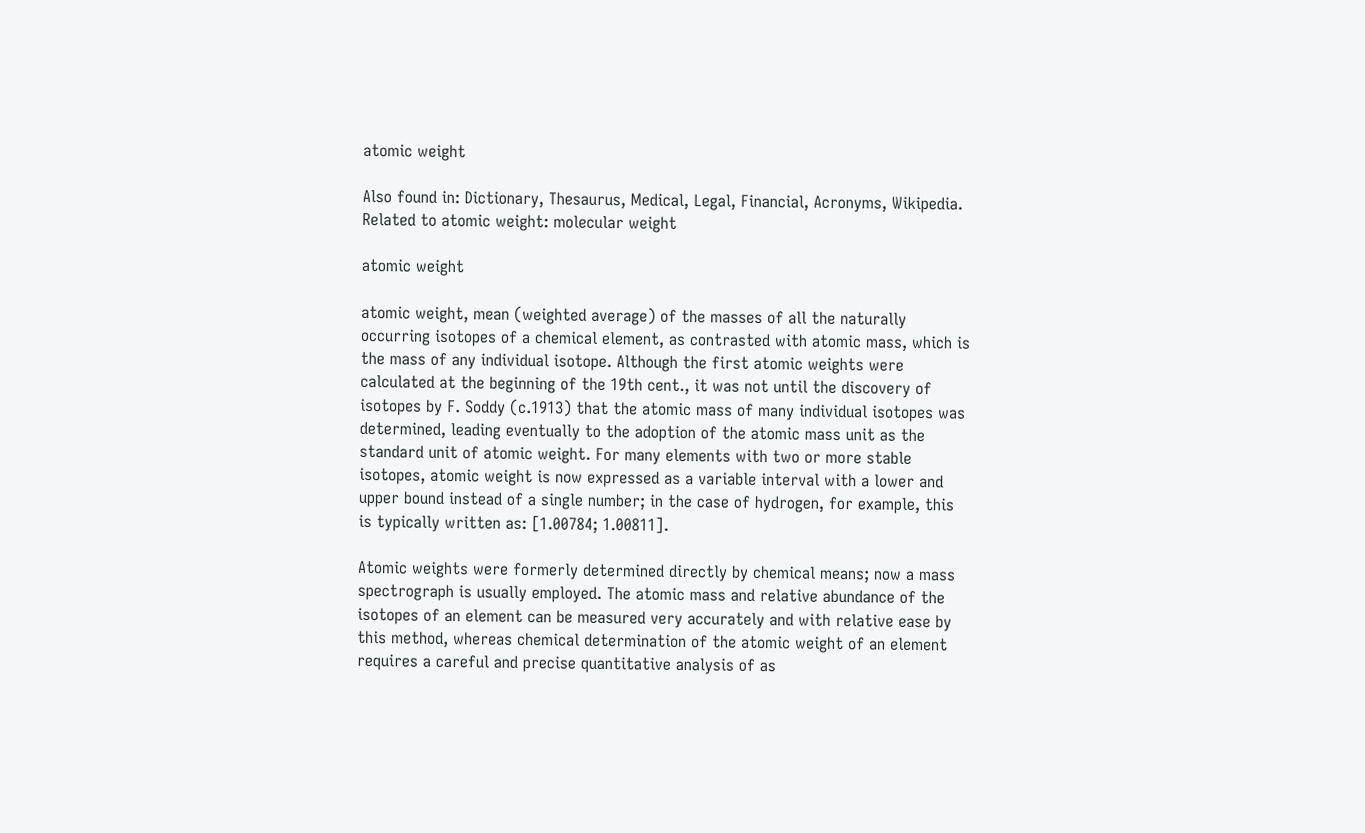atomic weight

Also found in: Dictionary, Thesaurus, Medical, Legal, Financial, Acronyms, Wikipedia.
Related to atomic weight: molecular weight

atomic weight

atomic weight, mean (weighted average) of the masses of all the naturally occurring isotopes of a chemical element, as contrasted with atomic mass, which is the mass of any individual isotope. Although the first atomic weights were calculated at the beginning of the 19th cent., it was not until the discovery of isotopes by F. Soddy (c.1913) that the atomic mass of many individual isotopes was determined, leading eventually to the adoption of the atomic mass unit as the standard unit of atomic weight. For many elements with two or more stable isotopes, atomic weight is now expressed as a variable interval with a lower and upper bound instead of a single number; in the case of hydrogen, for example, this is typically written as: [1.00784; 1.00811].

Atomic weights were formerly determined directly by chemical means; now a mass spectrograph is usually employed. The atomic mass and relative abundance of the isotopes of an element can be measured very accurately and with relative ease by this method, whereas chemical determination of the atomic weight of an element requires a careful and precise quantitative analysis of as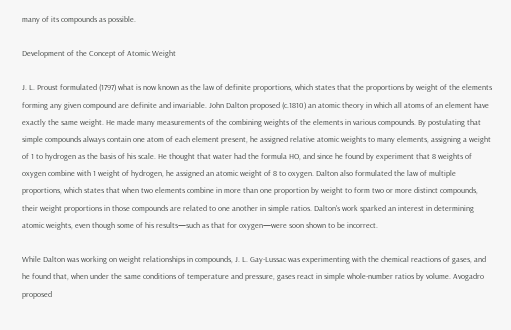many of its compounds as possible.

Development of the Concept of Atomic Weight

J. L. Proust formulated (1797) what is now known as the law of definite proportions, which states that the proportions by weight of the elements forming any given compound are definite and invariable. John Dalton proposed (c.1810) an atomic theory in which all atoms of an element have exactly the same weight. He made many measurements of the combining weights of the elements in various compounds. By postulating that simple compounds always contain one atom of each element present, he assigned relative atomic weights to many elements, assigning a weight of 1 to hydrogen as the basis of his scale. He thought that water had the formula HO, and since he found by experiment that 8 weights of oxygen combine with 1 weight of hydrogen, he assigned an atomic weight of 8 to oxygen. Dalton also formulated the law of multiple proportions, which states that when two elements combine in more than one proportion by weight to form two or more distinct compounds, their weight proportions in those compounds are related to one another in simple ratios. Dalton's work sparked an interest in determining atomic weights, even though some of his results—such as that for oxygen—were soon shown to be incorrect.

While Dalton was working on weight relationships in compounds, J. L. Gay-Lussac was experimenting with the chemical reactions of gases, and he found that, when under the same conditions of temperature and pressure, gases react in simple whole-number ratios by volume. Avogadro proposed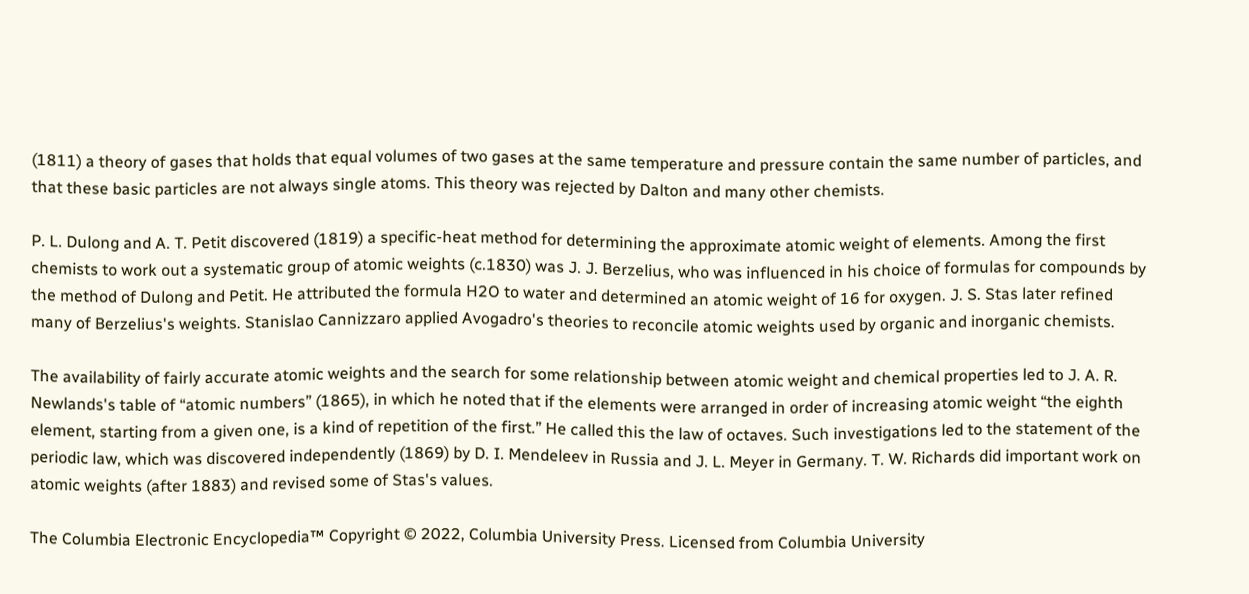(1811) a theory of gases that holds that equal volumes of two gases at the same temperature and pressure contain the same number of particles, and that these basic particles are not always single atoms. This theory was rejected by Dalton and many other chemists.

P. L. Dulong and A. T. Petit discovered (1819) a specific-heat method for determining the approximate atomic weight of elements. Among the first chemists to work out a systematic group of atomic weights (c.1830) was J. J. Berzelius, who was influenced in his choice of formulas for compounds by the method of Dulong and Petit. He attributed the formula H2O to water and determined an atomic weight of 16 for oxygen. J. S. Stas later refined many of Berzelius's weights. Stanislao Cannizzaro applied Avogadro's theories to reconcile atomic weights used by organic and inorganic chemists.

The availability of fairly accurate atomic weights and the search for some relationship between atomic weight and chemical properties led to J. A. R. Newlands's table of “atomic numbers” (1865), in which he noted that if the elements were arranged in order of increasing atomic weight “the eighth element, starting from a given one, is a kind of repetition of the first.” He called this the law of octaves. Such investigations led to the statement of the periodic law, which was discovered independently (1869) by D. I. Mendeleev in Russia and J. L. Meyer in Germany. T. W. Richards did important work on atomic weights (after 1883) and revised some of Stas's values.

The Columbia Electronic Encyclopedia™ Copyright © 2022, Columbia University Press. Licensed from Columbia University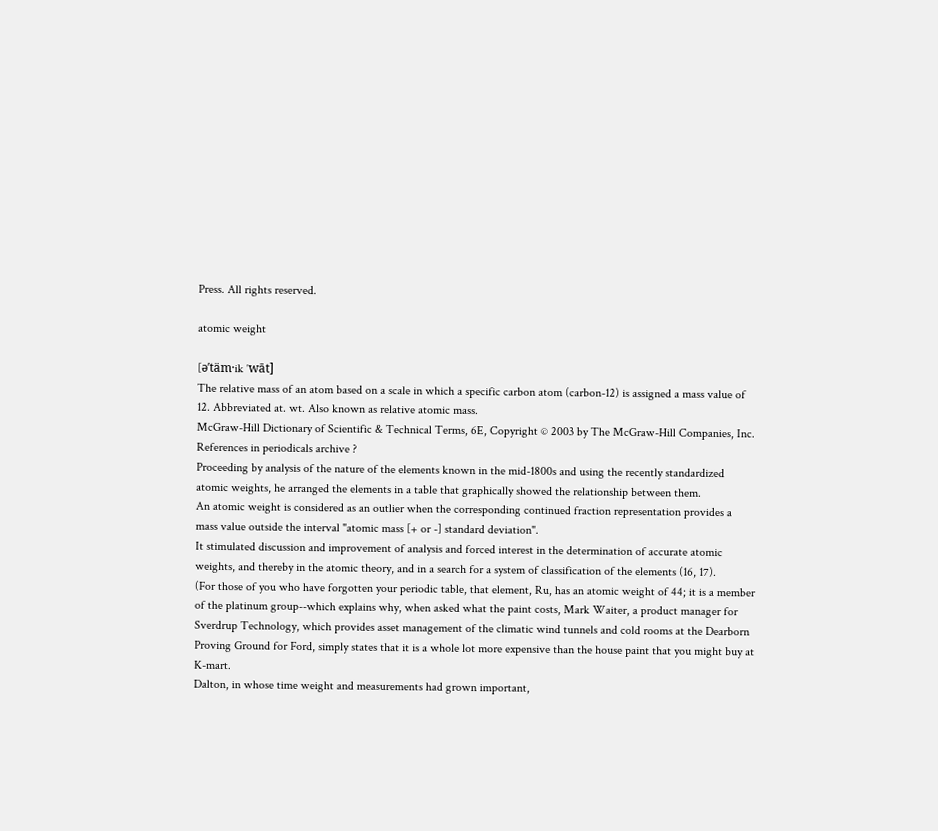Press. All rights reserved.

atomic weight

[ə′täm·ik ′wāt]
The relative mass of an atom based on a scale in which a specific carbon atom (carbon-12) is assigned a mass value of 12. Abbreviated at. wt. Also known as relative atomic mass.
McGraw-Hill Dictionary of Scientific & Technical Terms, 6E, Copyright © 2003 by The McGraw-Hill Companies, Inc.
References in periodicals archive ?
Proceeding by analysis of the nature of the elements known in the mid-1800s and using the recently standardized atomic weights, he arranged the elements in a table that graphically showed the relationship between them.
An atomic weight is considered as an outlier when the corresponding continued fraction representation provides a mass value outside the interval "atomic mass [+ or -] standard deviation".
It stimulated discussion and improvement of analysis and forced interest in the determination of accurate atomic weights, and thereby in the atomic theory, and in a search for a system of classification of the elements (16, 17).
(For those of you who have forgotten your periodic table, that element, Ru, has an atomic weight of 44; it is a member of the platinum group--which explains why, when asked what the paint costs, Mark Waiter, a product manager for Sverdrup Technology, which provides asset management of the climatic wind tunnels and cold rooms at the Dearborn Proving Ground for Ford, simply states that it is a whole lot more expensive than the house paint that you might buy at K-mart.
Dalton, in whose time weight and measurements had grown important,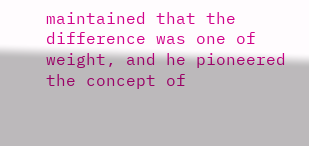maintained that the difference was one of weight, and he pioneered the concept of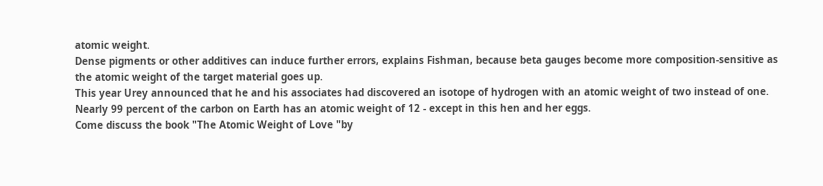atomic weight.
Dense pigments or other additives can induce further errors, explains Fishman, because beta gauges become more composition-sensitive as the atomic weight of the target material goes up.
This year Urey announced that he and his associates had discovered an isotope of hydrogen with an atomic weight of two instead of one.
Nearly 99 percent of the carbon on Earth has an atomic weight of 12 - except in this hen and her eggs.
Come discuss the book "The Atomic Weight of Love "by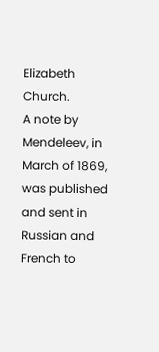Elizabeth Church.
A note by Mendeleev, in March of 1869, was published and sent in Russian and French to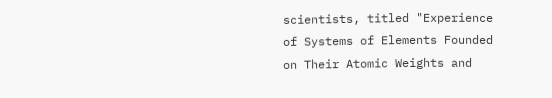scientists, titled "Experience of Systems of Elements Founded on Their Atomic Weights and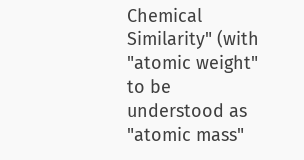Chemical Similarity" (with "atomic weight" to be understood as "atomic mass"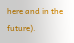here and in the future).